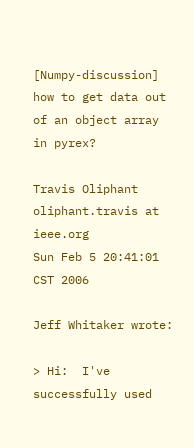[Numpy-discussion] how to get data out of an object array in pyrex?

Travis Oliphant oliphant.travis at ieee.org
Sun Feb 5 20:41:01 CST 2006

Jeff Whitaker wrote:

> Hi:  I've successfully used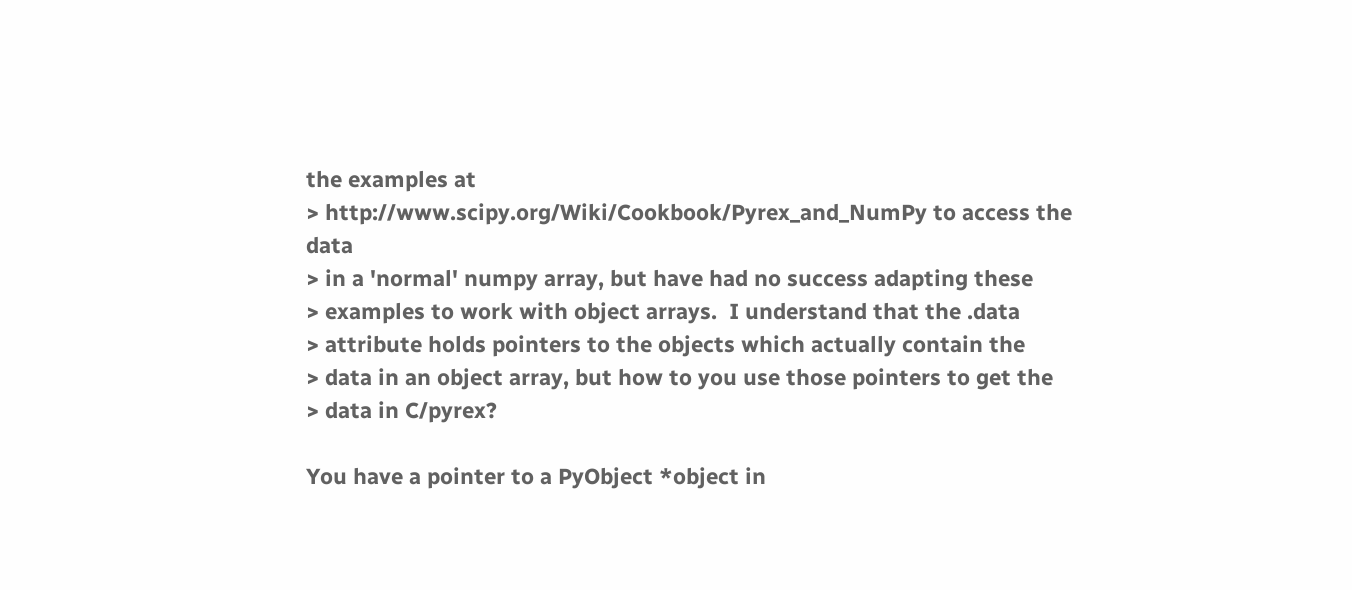the examples at
> http://www.scipy.org/Wiki/Cookbook/Pyrex_and_NumPy to access the data
> in a 'normal' numpy array, but have had no success adapting these
> examples to work with object arrays.  I understand that the .data
> attribute holds pointers to the objects which actually contain the
> data in an object array, but how to you use those pointers to get the
> data in C/pyrex?

You have a pointer to a PyObject *object in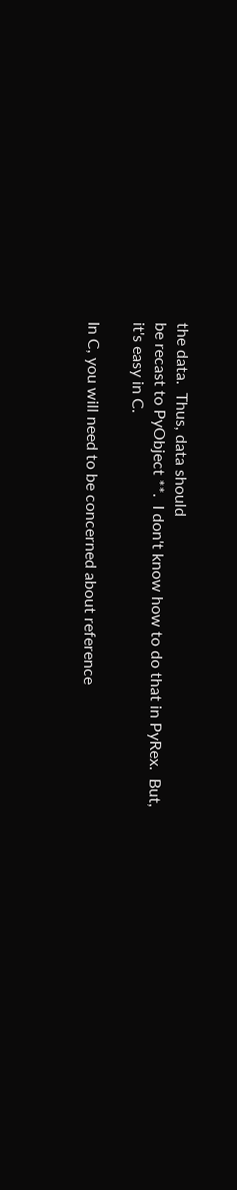the data.  Thus, data should
be recast to PyObject **.  I don't know how to do that in PyRex.  But,
it's easy in C.

In C, you will need to be concerned about reference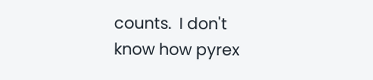counts.  I don't
know how pyrex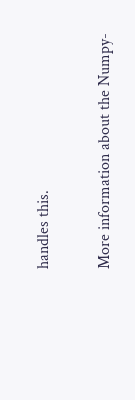handles this.

More information about the Numpy-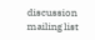discussion mailing list